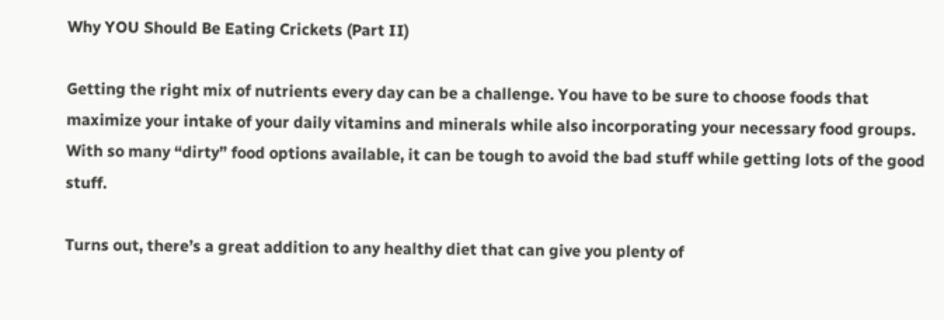Why YOU Should Be Eating Crickets (Part II)

Getting the right mix of nutrients every day can be a challenge. You have to be sure to choose foods that maximize your intake of your daily vitamins and minerals while also incorporating your necessary food groups. With so many “dirty” food options available, it can be tough to avoid the bad stuff while getting lots of the good stuff.

Turns out, there’s a great addition to any healthy diet that can give you plenty of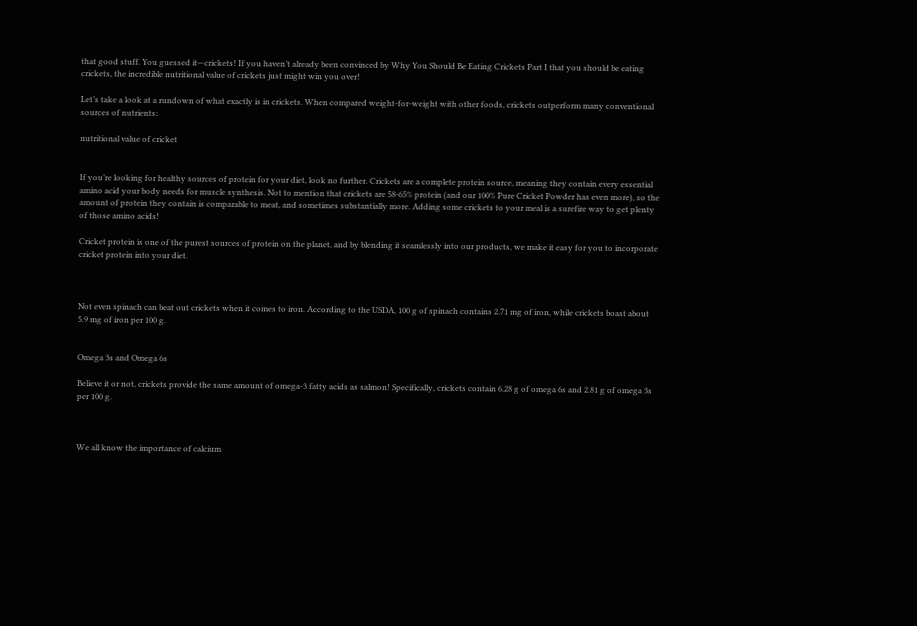that good stuff. You guessed it—crickets! If you haven’t already been convinced by Why You Should Be Eating Crickets Part I that you should be eating crickets, the incredible nutritional value of crickets just might win you over!

Let’s take a look at a rundown of what exactly is in crickets. When compared weight-for-weight with other foods, crickets outperform many conventional sources of nutrients:

nutritional value of cricket


If you’re looking for healthy sources of protein for your diet, look no further. Crickets are a complete protein source, meaning they contain every essential amino acid your body needs for muscle synthesis. Not to mention that crickets are 58-65% protein (and our 100% Pure Cricket Powder has even more), so the amount of protein they contain is comparable to meat, and sometimes substantially more. Adding some crickets to your meal is a surefire way to get plenty of those amino acids!

Cricket protein is one of the purest sources of protein on the planet, and by blending it seamlessly into our products, we make it easy for you to incorporate cricket protein into your diet.



Not even spinach can beat out crickets when it comes to iron. According to the USDA, 100 g of spinach contains 2.71 mg of iron, while crickets boast about 5.9 mg of iron per 100 g.


Omega 3s and Omega 6s

Believe it or not, crickets provide the same amount of omega-3 fatty acids as salmon! Specifically, crickets contain 6.28 g of omega 6s and 2.81 g of omega 3s per 100 g.



We all know the importance of calcium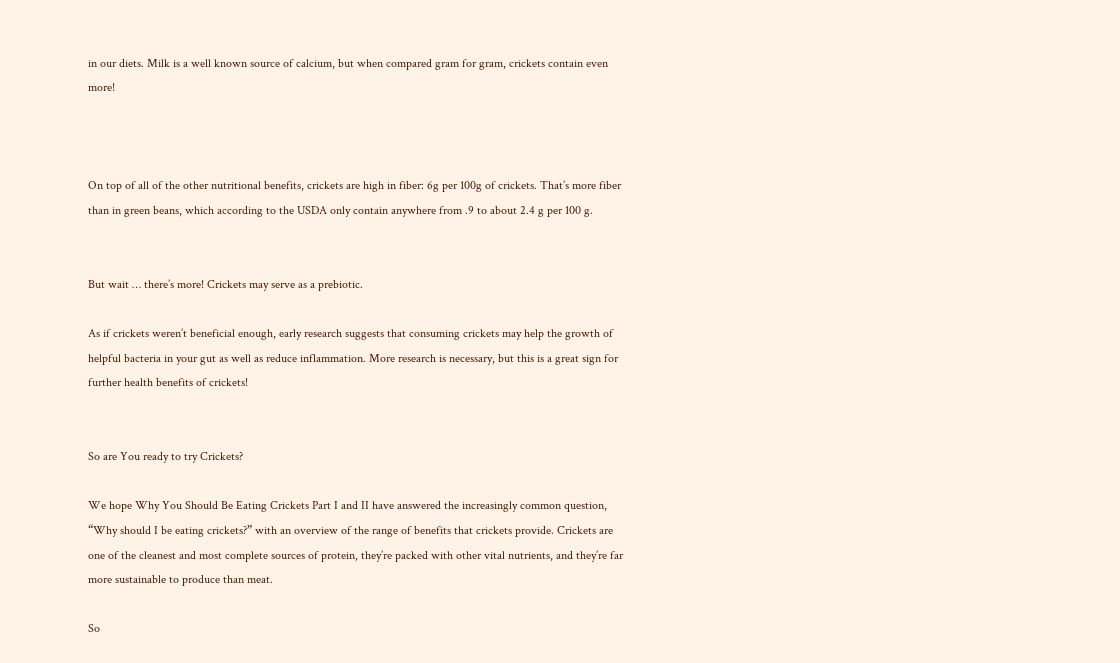in our diets. Milk is a well known source of calcium, but when compared gram for gram, crickets contain even more!



On top of all of the other nutritional benefits, crickets are high in fiber: 6g per 100g of crickets. That’s more fiber than in green beans, which according to the USDA only contain anywhere from .9 to about 2.4 g per 100 g.


But wait … there’s more! Crickets may serve as a prebiotic.

As if crickets weren’t beneficial enough, early research suggests that consuming crickets may help the growth of helpful bacteria in your gut as well as reduce inflammation. More research is necessary, but this is a great sign for further health benefits of crickets!


So are You ready to try Crickets?

We hope Why You Should Be Eating Crickets Part I and II have answered the increasingly common question, “Why should I be eating crickets?” with an overview of the range of benefits that crickets provide. Crickets are one of the cleanest and most complete sources of protein, they’re packed with other vital nutrients, and they’re far more sustainable to produce than meat.

So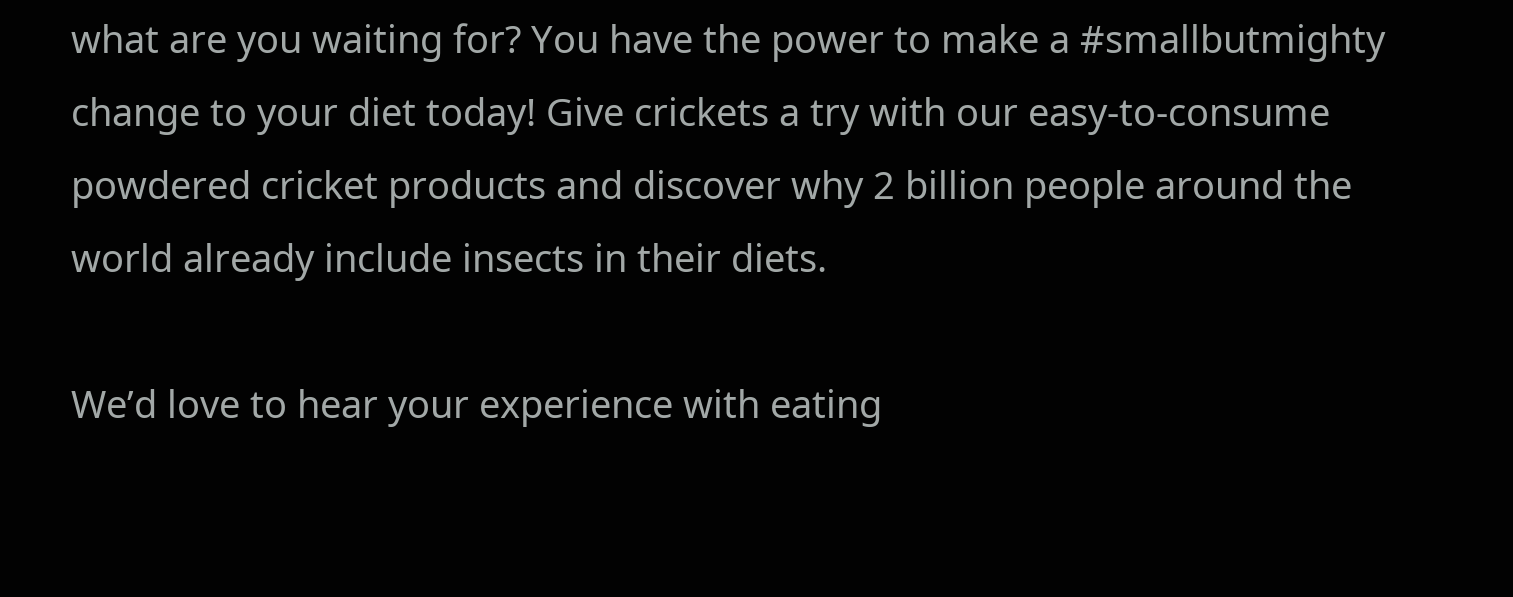what are you waiting for? You have the power to make a #smallbutmighty change to your diet today! Give crickets a try with our easy-to-consume powdered cricket products and discover why 2 billion people around the world already include insects in their diets.

We’d love to hear your experience with eating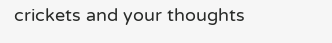crickets and your thoughts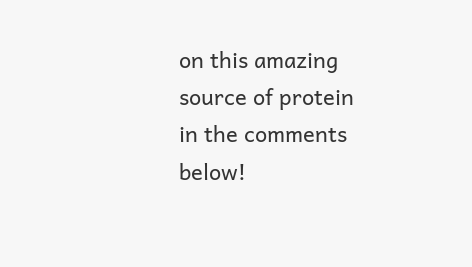on this amazing source of protein in the comments below!